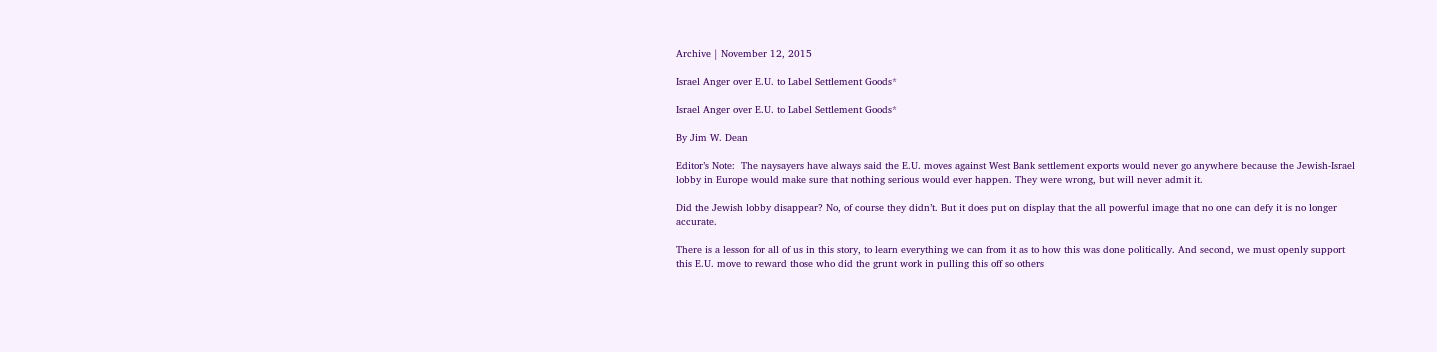Archive | November 12, 2015

Israel Anger over E.U. to Label Settlement Goods*

Israel Anger over E.U. to Label Settlement Goods*

By Jim W. Dean

Editor’s Note:  The naysayers have always said the E.U. moves against West Bank settlement exports would never go anywhere because the Jewish-Israel lobby in Europe would make sure that nothing serious would ever happen. They were wrong, but will never admit it.

Did the Jewish lobby disappear? No, of course they didn’t. But it does put on display that the all powerful image that no one can defy it is no longer accurate.

There is a lesson for all of us in this story, to learn everything we can from it as to how this was done politically. And second, we must openly support this E.U. move to reward those who did the grunt work in pulling this off so others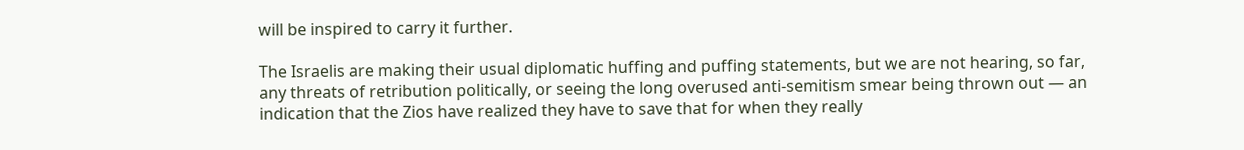will be inspired to carry it further.

The Israelis are making their usual diplomatic huffing and puffing statements, but we are not hearing, so far, any threats of retribution politically, or seeing the long overused anti-semitism smear being thrown out — an indication that the Zios have realized they have to save that for when they really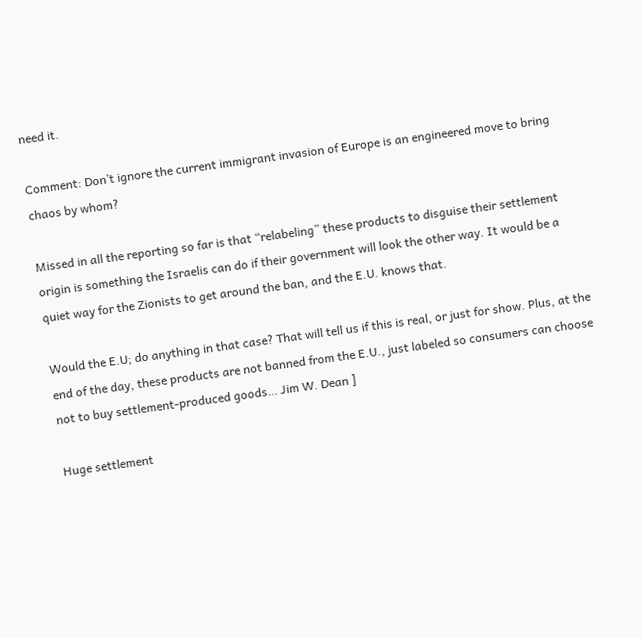need it.

Comment: Don’t ignore the current immigrant invasion of Europe is an engineered move to bring chaos by whom?

Missed in all the reporting so far is that “relabeling” these products to disguise their settlement origin is something the Israelis can do if their government will look the other way. It would be a quiet way for the Zionists to get around the ban, and the E.U. knows that.

Would the E.U; do anything in that case? That will tell us if this is real, or just for show. Plus, at the end of the day, these products are not banned from the E.U., just labeled so consumers can choose not to buy settlement-produced goods… Jim W. Dean ]

Huge settlement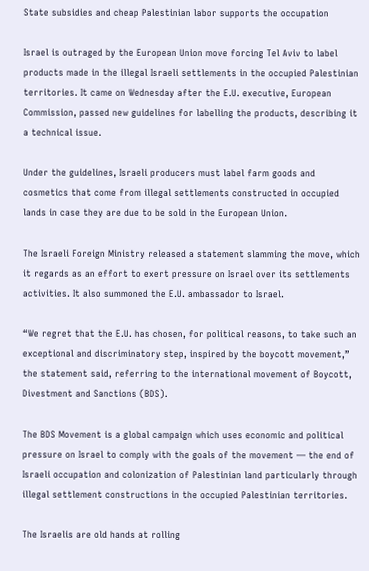State subsidies and cheap Palestinian labor supports the occupation

Israel is outraged by the European Union move forcing Tel Aviv to label products made in the illegal Israeli settlements in the occupied Palestinian territories. It came on Wednesday after the E.U. executive, European Commission, passed new guidelines for labelling the products, describing it a technical issue.

Under the guidelines, Israeli producers must label farm goods and cosmetics that come from illegal settlements constructed in occupied lands in case they are due to be sold in the European Union.

The Israeli Foreign Ministry released a statement slamming the move, which it regards as an effort to exert pressure on Israel over its settlements activities. It also summoned the E.U. ambassador to Israel.

“We regret that the E.U. has chosen, for political reasons, to take such an exceptional and discriminatory step, inspired by the boycott movement,” the statement said, referring to the international movement of Boycott, Divestment and Sanctions (BDS).

The BDS Movement is a global campaign which uses economic and political pressure on Israel to comply with the goals of the movement — the end of Israeli occupation and colonization of Palestinian land particularly through illegal settlement constructions in the occupied Palestinian territories.

The Israelis are old hands at rolling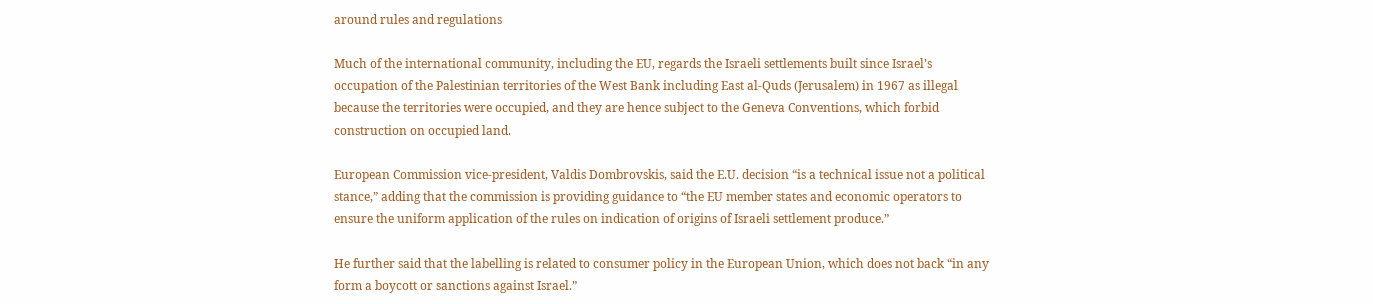around rules and regulations

Much of the international community, including the EU, regards the Israeli settlements built since Israel’s occupation of the Palestinian territories of the West Bank including East al-Quds (Jerusalem) in 1967 as illegal because the territories were occupied, and they are hence subject to the Geneva Conventions, which forbid construction on occupied land.

European Commission vice-president, Valdis Dombrovskis, said the E.U. decision “is a technical issue not a political stance,” adding that the commission is providing guidance to “the EU member states and economic operators to ensure the uniform application of the rules on indication of origins of Israeli settlement produce.”

He further said that the labelling is related to consumer policy in the European Union, which does not back “in any form a boycott or sanctions against Israel.”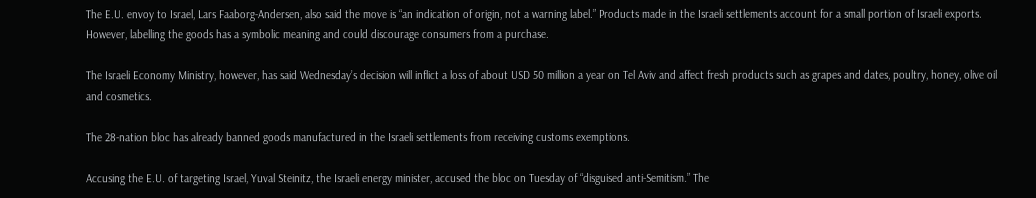The E.U. envoy to Israel, Lars Faaborg-Andersen, also said the move is “an indication of origin, not a warning label.” Products made in the Israeli settlements account for a small portion of Israeli exports. However, labelling the goods has a symbolic meaning and could discourage consumers from a purchase.

The Israeli Economy Ministry, however, has said Wednesday’s decision will inflict a loss of about USD 50 million a year on Tel Aviv and affect fresh products such as grapes and dates, poultry, honey, olive oil and cosmetics.

The 28-nation bloc has already banned goods manufactured in the Israeli settlements from receiving customs exemptions.

Accusing the E.U. of targeting Israel, Yuval Steinitz, the Israeli energy minister, accused the bloc on Tuesday of “disguised anti-Semitism.” The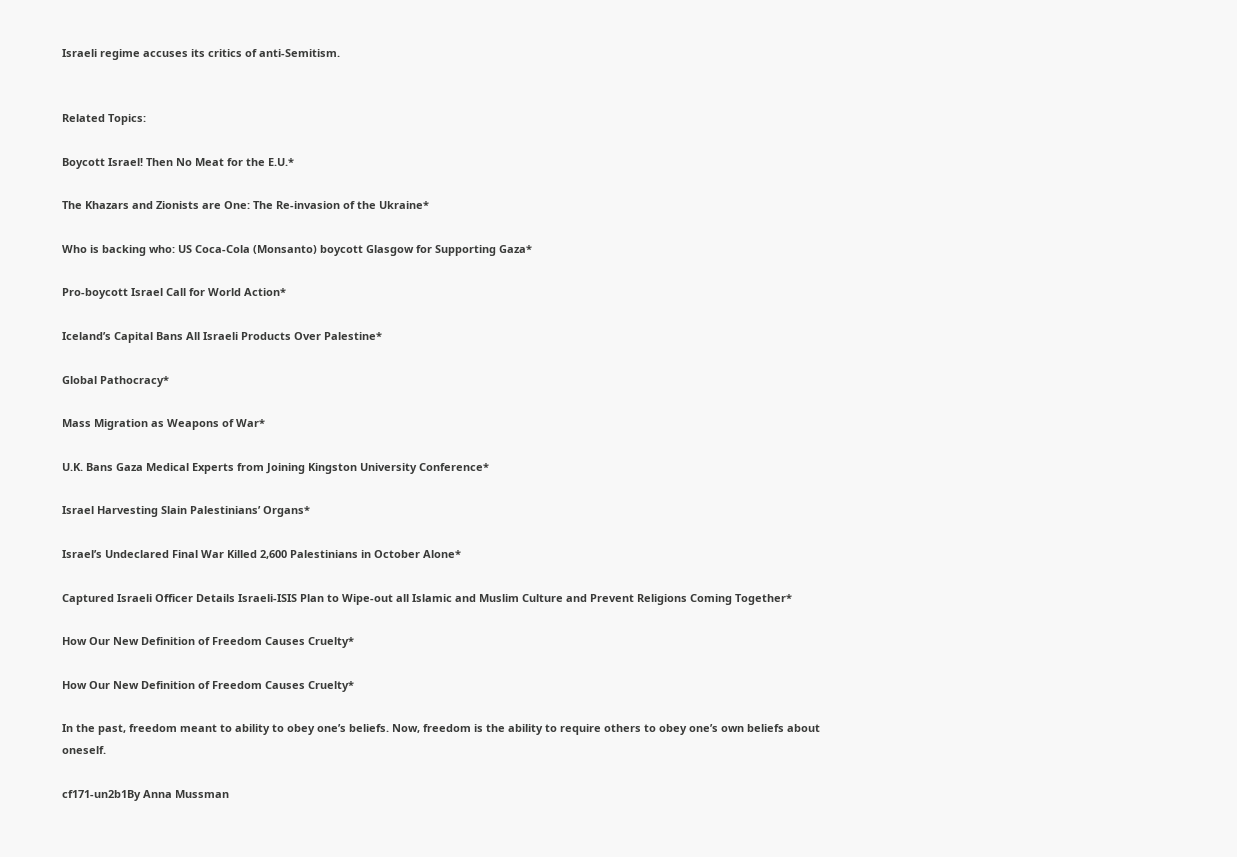Israeli regime accuses its critics of anti-Semitism.


Related Topics:

Boycott Israel! Then No Meat for the E.U.*

The Khazars and Zionists are One: The Re-invasion of the Ukraine*

Who is backing who: US Coca-Cola (Monsanto) boycott Glasgow for Supporting Gaza*

Pro-boycott Israel Call for World Action*

Iceland’s Capital Bans All Israeli Products Over Palestine*

Global Pathocracy*

Mass Migration as Weapons of War*

U.K. Bans Gaza Medical Experts from Joining Kingston University Conference*

Israel Harvesting Slain Palestinians’ Organs*

Israel’s Undeclared Final War Killed 2,600 Palestinians in October Alone*

Captured Israeli Officer Details Israeli-ISIS Plan to Wipe-out all Islamic and Muslim Culture and Prevent Religions Coming Together*

How Our New Definition of Freedom Causes Cruelty*

How Our New Definition of Freedom Causes Cruelty*

In the past, freedom meant to ability to obey one’s beliefs. Now, freedom is the ability to require others to obey one’s own beliefs about oneself.

cf171-un2b1By Anna Mussman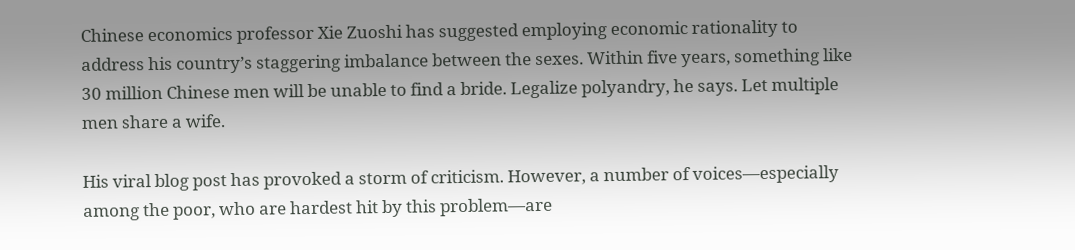Chinese economics professor Xie Zuoshi has suggested employing economic rationality to address his country’s staggering imbalance between the sexes. Within five years, something like 30 million Chinese men will be unable to find a bride. Legalize polyandry, he says. Let multiple men share a wife.

His viral blog post has provoked a storm of criticism. However, a number of voices—especially among the poor, who are hardest hit by this problem—are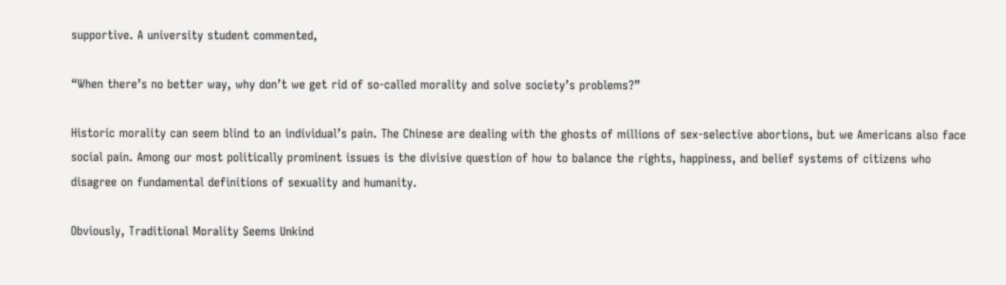supportive. A university student commented,

“When there’s no better way, why don’t we get rid of so-called morality and solve society’s problems?”

Historic morality can seem blind to an individual’s pain. The Chinese are dealing with the ghosts of millions of sex-selective abortions, but we Americans also face social pain. Among our most politically prominent issues is the divisive question of how to balance the rights, happiness, and belief systems of citizens who disagree on fundamental definitions of sexuality and humanity.

Obviously, Traditional Morality Seems Unkind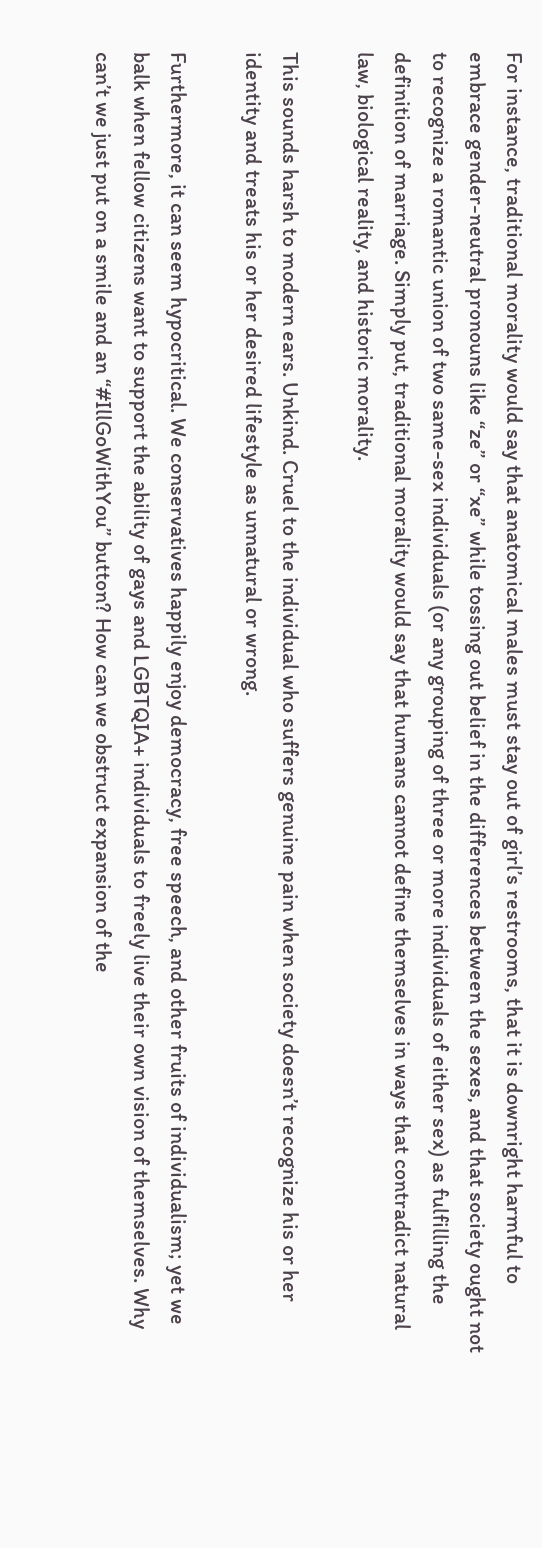For instance, traditional morality would say that anatomical males must stay out of girl’s restrooms, that it is downright harmful to embrace gender-neutral pronouns like “ze” or “xe” while tossing out belief in the differences between the sexes, and that society ought not to recognize a romantic union of two same-sex individuals (or any grouping of three or more individuals of either sex) as fulfilling the definition of marriage. Simply put, traditional morality would say that humans cannot define themselves in ways that contradict natural law, biological reality, and historic morality.

This sounds harsh to modern ears. Unkind. Cruel to the individual who suffers genuine pain when society doesn’t recognize his or her identity and treats his or her desired lifestyle as unnatural or wrong.

Furthermore, it can seem hypocritical. We conservatives happily enjoy democracy, free speech, and other fruits of individualism; yet we balk when fellow citizens want to support the ability of gays and LGBTQIA+ individuals to freely live their own vision of themselves. Why can’t we just put on a smile and an “#IllGoWithYou” button? How can we obstruct expansion of the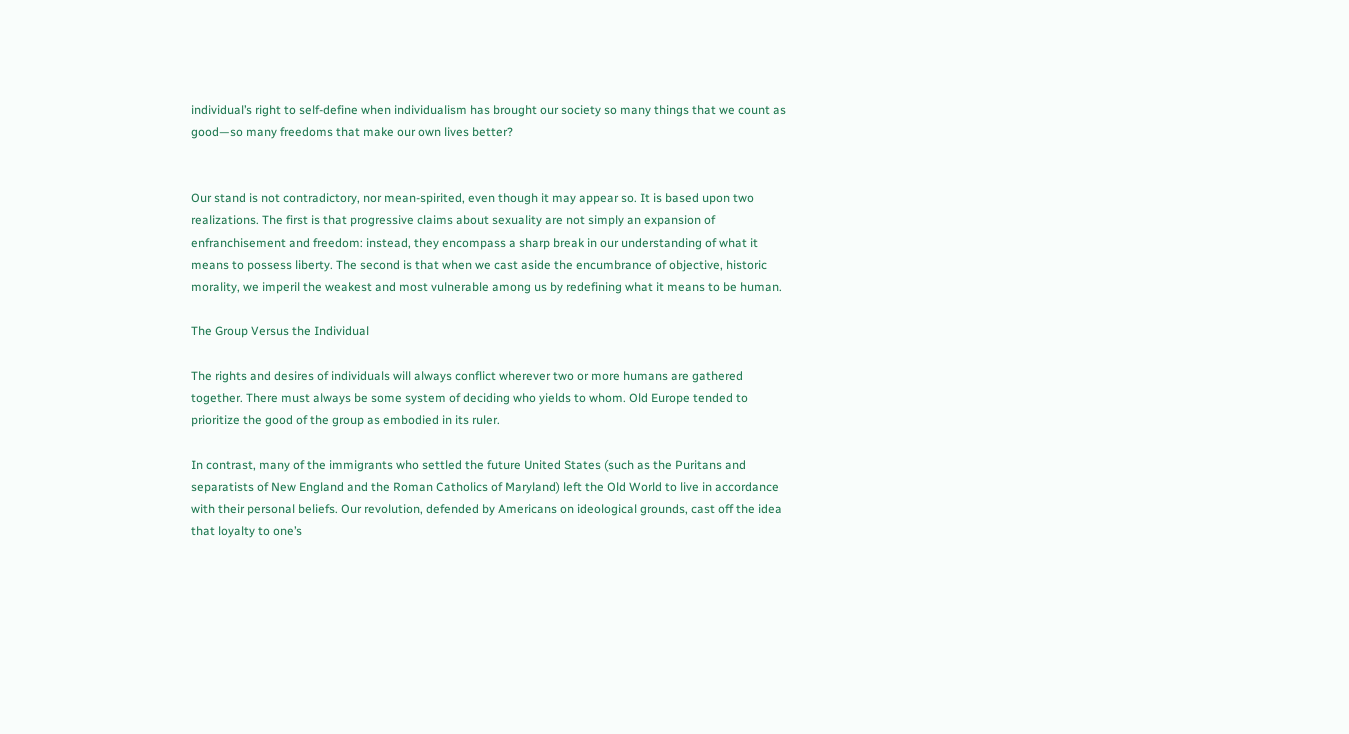individual’s right to self-define when individualism has brought our society so many things that we count as good—so many freedoms that make our own lives better?


Our stand is not contradictory, nor mean-spirited, even though it may appear so. It is based upon two realizations. The first is that progressive claims about sexuality are not simply an expansion of enfranchisement and freedom: instead, they encompass a sharp break in our understanding of what it means to possess liberty. The second is that when we cast aside the encumbrance of objective, historic morality, we imperil the weakest and most vulnerable among us by redefining what it means to be human.

The Group Versus the Individual

The rights and desires of individuals will always conflict wherever two or more humans are gathered together. There must always be some system of deciding who yields to whom. Old Europe tended to prioritize the good of the group as embodied in its ruler.

In contrast, many of the immigrants who settled the future United States (such as the Puritans and separatists of New England and the Roman Catholics of Maryland) left the Old World to live in accordance with their personal beliefs. Our revolution, defended by Americans on ideological grounds, cast off the idea that loyalty to one’s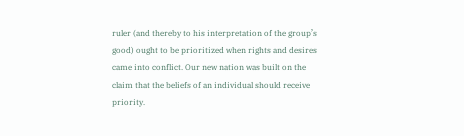ruler (and thereby to his interpretation of the group’s good) ought to be prioritized when rights and desires came into conflict. Our new nation was built on the claim that the beliefs of an individual should receive priority.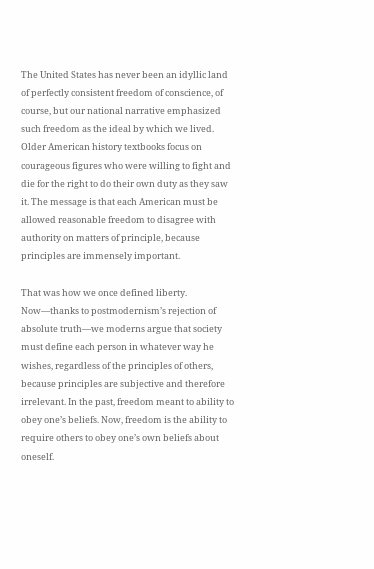The United States has never been an idyllic land of perfectly consistent freedom of conscience, of course, but our national narrative emphasized such freedom as the ideal by which we lived. Older American history textbooks focus on courageous figures who were willing to fight and die for the right to do their own duty as they saw it. The message is that each American must be allowed reasonable freedom to disagree with authority on matters of principle, because principles are immensely important.

That was how we once defined liberty. Now—thanks to postmodernism’s rejection of absolute truth—we moderns argue that society must define each person in whatever way he wishes, regardless of the principles of others, because principles are subjective and therefore irrelevant. In the past, freedom meant to ability to obey one’s beliefs. Now, freedom is the ability to require others to obey one’s own beliefs about oneself.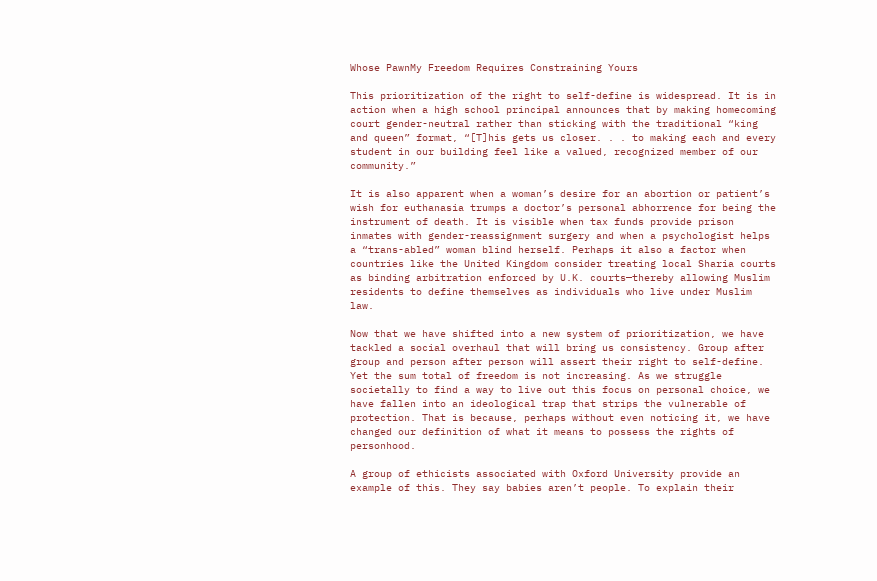Whose PawnMy Freedom Requires Constraining Yours

This prioritization of the right to self-define is widespread. It is in action when a high school principal announces that by making homecoming court gender-neutral rather than sticking with the traditional “king and queen” format, “[T]his gets us closer. . . to making each and every student in our building feel like a valued, recognized member of our community.”

It is also apparent when a woman’s desire for an abortion or patient’s wish for euthanasia trumps a doctor’s personal abhorrence for being the instrument of death. It is visible when tax funds provide prison inmates with gender-reassignment surgery and when a psychologist helps a “trans-abled” woman blind herself. Perhaps it also a factor when countries like the United Kingdom consider treating local Sharia courts as binding arbitration enforced by U.K. courts—thereby allowing Muslim residents to define themselves as individuals who live under Muslim law.

Now that we have shifted into a new system of prioritization, we have tackled a social overhaul that will bring us consistency. Group after group and person after person will assert their right to self-define. Yet the sum total of freedom is not increasing. As we struggle societally to find a way to live out this focus on personal choice, we have fallen into an ideological trap that strips the vulnerable of protection. That is because, perhaps without even noticing it, we have changed our definition of what it means to possess the rights of personhood.

A group of ethicists associated with Oxford University provide an example of this. They say babies aren’t people. To explain their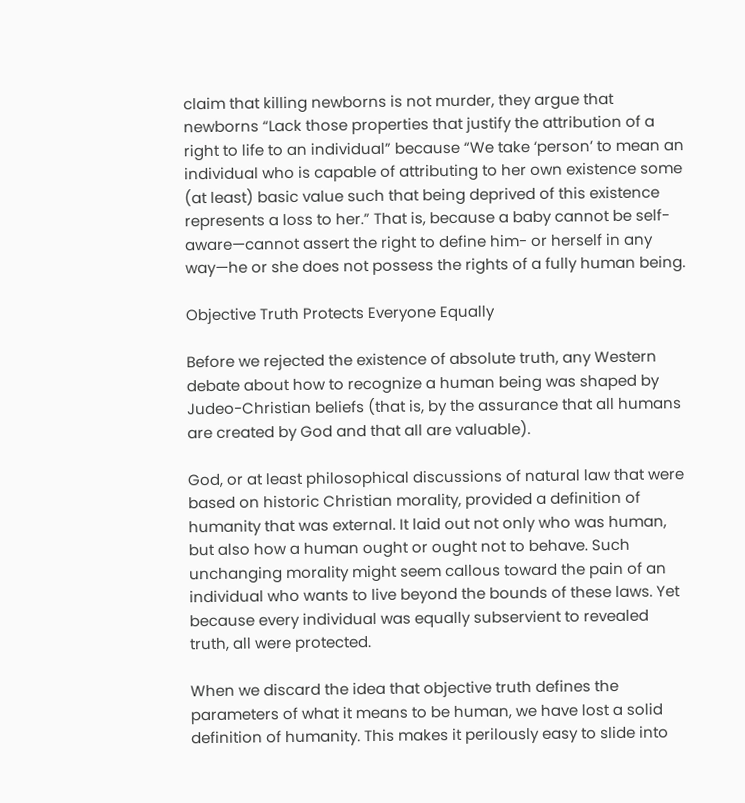claim that killing newborns is not murder, they argue that newborns “Lack those properties that justify the attribution of a right to life to an individual” because “We take ‘person’ to mean an individual who is capable of attributing to her own existence some (at least) basic value such that being deprived of this existence represents a loss to her.” That is, because a baby cannot be self-aware—cannot assert the right to define him- or herself in any way—he or she does not possess the rights of a fully human being.

Objective Truth Protects Everyone Equally

Before we rejected the existence of absolute truth, any Western debate about how to recognize a human being was shaped by Judeo-Christian beliefs (that is, by the assurance that all humans are created by God and that all are valuable).

God, or at least philosophical discussions of natural law that were based on historic Christian morality, provided a definition of humanity that was external. It laid out not only who was human, but also how a human ought or ought not to behave. Such unchanging morality might seem callous toward the pain of an individual who wants to live beyond the bounds of these laws. Yet because every individual was equally subservient to revealed truth, all were protected.

When we discard the idea that objective truth defines the parameters of what it means to be human, we have lost a solid definition of humanity. This makes it perilously easy to slide into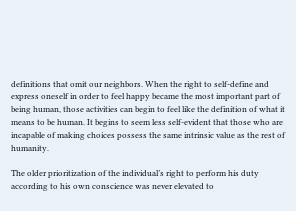definitions that omit our neighbors. When the right to self-define and express oneself in order to feel happy became the most important part of being human, those activities can begin to feel like the definition of what it means to be human. It begins to seem less self-evident that those who are incapable of making choices possess the same intrinsic value as the rest of humanity.

The older prioritization of the individual’s right to perform his duty according to his own conscience was never elevated to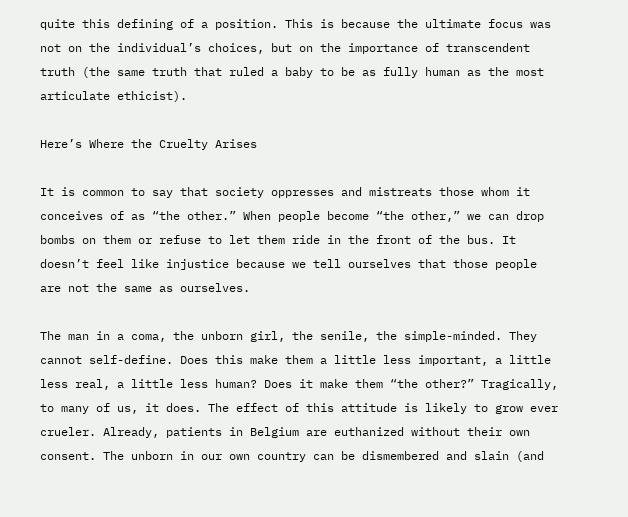quite this defining of a position. This is because the ultimate focus was not on the individual’s choices, but on the importance of transcendent truth (the same truth that ruled a baby to be as fully human as the most articulate ethicist).

Here’s Where the Cruelty Arises

It is common to say that society oppresses and mistreats those whom it conceives of as “the other.” When people become “the other,” we can drop bombs on them or refuse to let them ride in the front of the bus. It doesn’t feel like injustice because we tell ourselves that those people are not the same as ourselves.

The man in a coma, the unborn girl, the senile, the simple-minded. They cannot self-define. Does this make them a little less important, a little less real, a little less human? Does it make them “the other?” Tragically, to many of us, it does. The effect of this attitude is likely to grow ever crueler. Already, patients in Belgium are euthanized without their own consent. The unborn in our own country can be dismembered and slain (and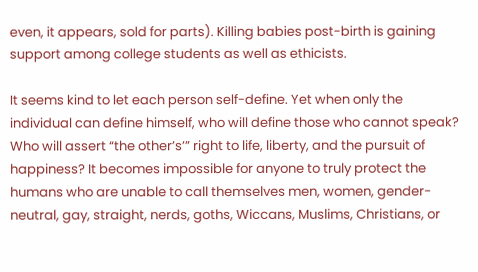even, it appears, sold for parts). Killing babies post-birth is gaining support among college students as well as ethicists.

It seems kind to let each person self-define. Yet when only the individual can define himself, who will define those who cannot speak? Who will assert “the other’s’” right to life, liberty, and the pursuit of happiness? It becomes impossible for anyone to truly protect the humans who are unable to call themselves men, women, gender-neutral, gay, straight, nerds, goths, Wiccans, Muslims, Christians, or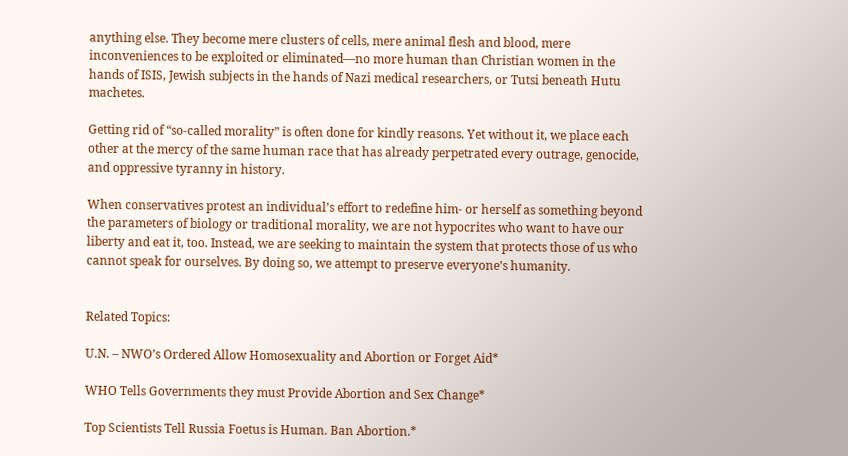anything else. They become mere clusters of cells, mere animal flesh and blood, mere inconveniences to be exploited or eliminated—no more human than Christian women in the hands of ISIS, Jewish subjects in the hands of Nazi medical researchers, or Tutsi beneath Hutu machetes.

Getting rid of “so-called morality” is often done for kindly reasons. Yet without it, we place each other at the mercy of the same human race that has already perpetrated every outrage, genocide, and oppressive tyranny in history.

When conservatives protest an individual’s effort to redefine him- or herself as something beyond the parameters of biology or traditional morality, we are not hypocrites who want to have our liberty and eat it, too. Instead, we are seeking to maintain the system that protects those of us who cannot speak for ourselves. By doing so, we attempt to preserve everyone’s humanity.


Related Topics:

U.N. – NWO’s Ordered Allow Homosexuality and Abortion or Forget Aid*

WHO Tells Governments they must Provide Abortion and Sex Change*

Top Scientists Tell Russia Foetus is Human. Ban Abortion.*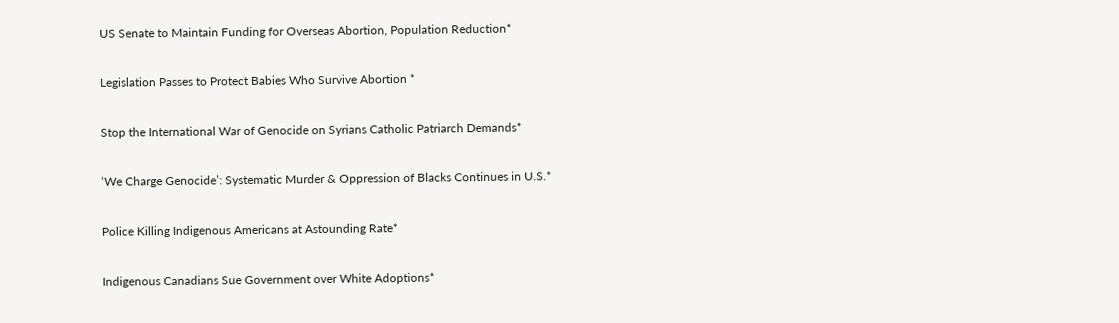US Senate to Maintain Funding for Overseas Abortion, Population Reduction*

Legislation Passes to Protect Babies Who Survive Abortion *

Stop the International War of Genocide on Syrians Catholic Patriarch Demands*

‘We Charge Genocide’: Systematic Murder & Oppression of Blacks Continues in U.S.*

Police Killing Indigenous Americans at Astounding Rate*

Indigenous Canadians Sue Government over White Adoptions*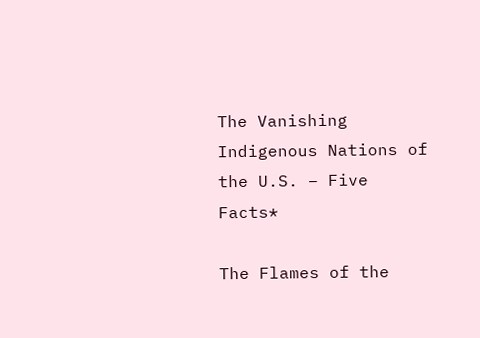The Vanishing Indigenous Nations of the U.S. – Five Facts*

The Flames of the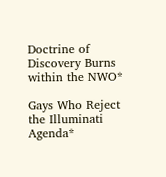Doctrine of Discovery Burns within the NWO*

Gays Who Reject the Illuminati Agenda*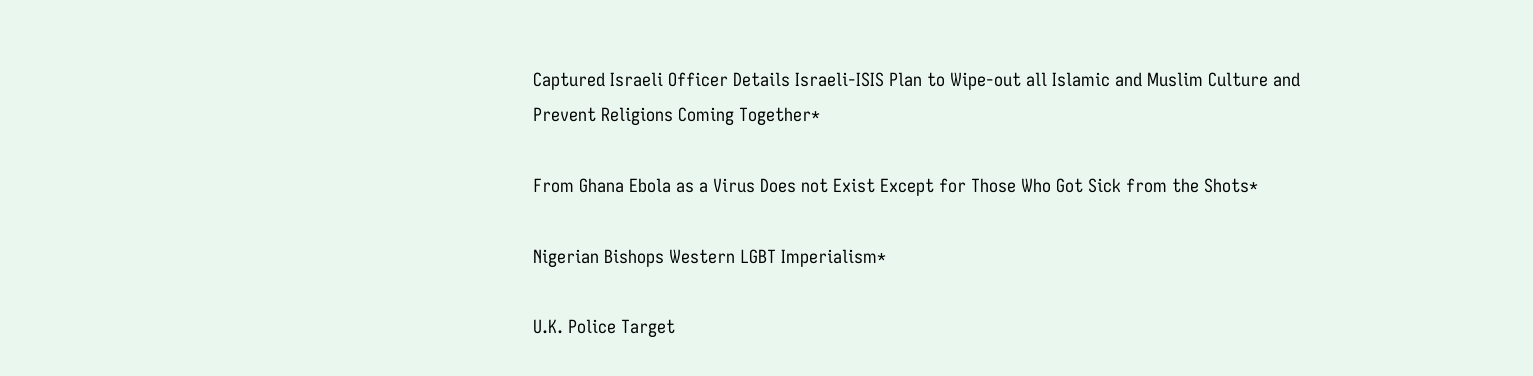Captured Israeli Officer Details Israeli-ISIS Plan to Wipe-out all Islamic and Muslim Culture and Prevent Religions Coming Together*

From Ghana Ebola as a Virus Does not Exist Except for Those Who Got Sick from the Shots*

Nigerian Bishops Western LGBT Imperialism*

U.K. Police Target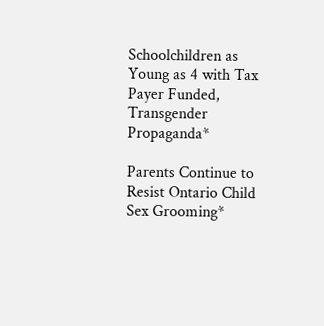Schoolchildren as Young as 4 with Tax Payer Funded, Transgender Propaganda*

Parents Continue to Resist Ontario Child Sex Grooming*